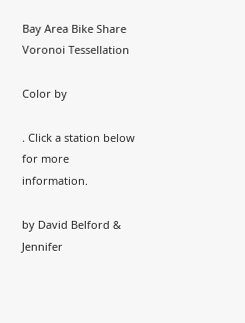Bay Area Bike Share Voronoi Tessellation

Color by

. Click a station below for more information.

by David Belford & Jennifer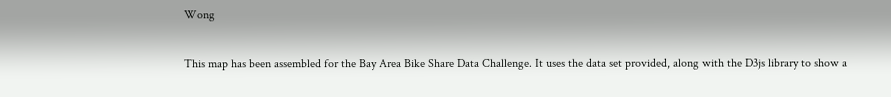Wong

This map has been assembled for the Bay Area Bike Share Data Challenge. It uses the data set provided, along with the D3js library to show a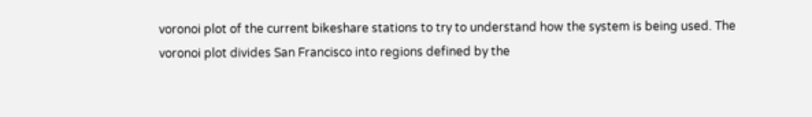voronoi plot of the current bikeshare stations to try to understand how the system is being used. The voronoi plot divides San Francisco into regions defined by the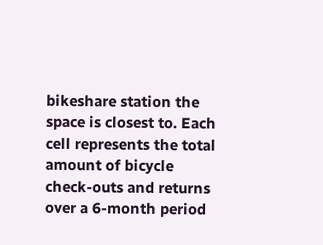bikeshare station the space is closest to. Each cell represents the total amount of bicycle check-outs and returns over a 6-month period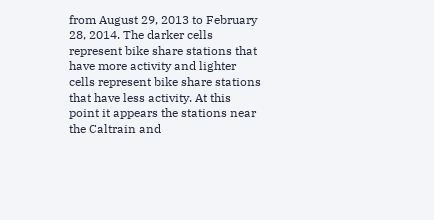from August 29, 2013 to February 28, 2014. The darker cells represent bike share stations that have more activity and lighter cells represent bike share stations that have less activity. At this point it appears the stations near the Caltrain and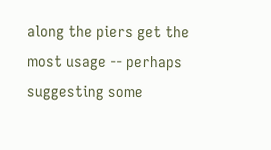along the piers get the most usage -- perhaps suggesting some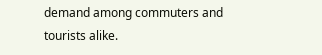demand among commuters and tourists alike.